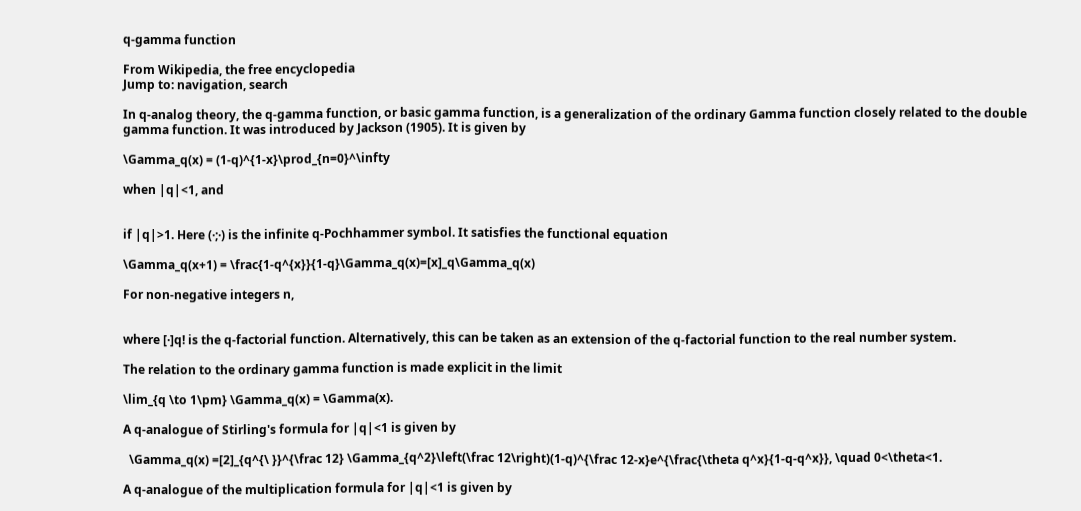q-gamma function

From Wikipedia, the free encyclopedia
Jump to: navigation, search

In q-analog theory, the q-gamma function, or basic gamma function, is a generalization of the ordinary Gamma function closely related to the double gamma function. It was introduced by Jackson (1905). It is given by

\Gamma_q(x) = (1-q)^{1-x}\prod_{n=0}^\infty

when |q|<1, and


if |q|>1. Here (·;·) is the infinite q-Pochhammer symbol. It satisfies the functional equation

\Gamma_q(x+1) = \frac{1-q^{x}}{1-q}\Gamma_q(x)=[x]_q\Gamma_q(x)

For non-negative integers n,


where [·]q! is the q-factorial function. Alternatively, this can be taken as an extension of the q-factorial function to the real number system.

The relation to the ordinary gamma function is made explicit in the limit

\lim_{q \to 1\pm} \Gamma_q(x) = \Gamma(x).

A q-analogue of Stirling's formula for |q|<1 is given by

  \Gamma_q(x) =[2]_{q^{\ }}^{\frac 12} \Gamma_{q^2}\left(\frac 12\right)(1-q)^{\frac 12-x}e^{\frac{\theta q^x}{1-q-q^x}}, \quad 0<\theta<1.

A q-analogue of the multiplication formula for |q|<1 is given by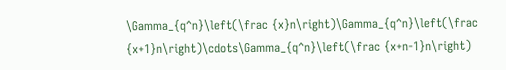\Gamma_{q^n}\left(\frac {x}n\right)\Gamma_{q^n}\left(\frac {x+1}n\right)\cdots\Gamma_{q^n}\left(\frac {x+n-1}n\right)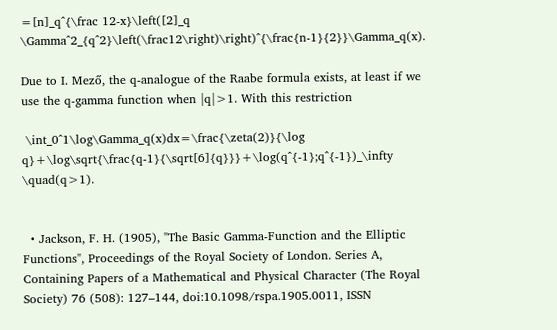=[n]_q^{\frac 12-x}\left([2]_q \Gamma^2_{q^2}\left(\frac12\right)\right)^{\frac{n-1}{2}}\Gamma_q(x).

Due to I. Mező, the q-analogue of the Raabe formula exists, at least if we use the q-gamma function when |q|>1. With this restriction

 \int_0^1\log\Gamma_q(x)dx=\frac{\zeta(2)}{\log q}+\log\sqrt{\frac{q-1}{\sqrt[6]{q}}}+\log(q^{-1};q^{-1})_\infty \quad(q>1).


  • Jackson, F. H. (1905), "The Basic Gamma-Function and the Elliptic Functions", Proceedings of the Royal Society of London. Series A, Containing Papers of a Mathematical and Physical Character (The Royal Society) 76 (508): 127–144, doi:10.1098/rspa.1905.0011, ISSN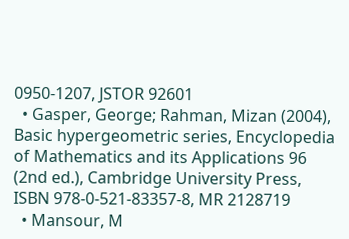0950-1207, JSTOR 92601
  • Gasper, George; Rahman, Mizan (2004), Basic hypergeometric series, Encyclopedia of Mathematics and its Applications 96 (2nd ed.), Cambridge University Press, ISBN 978-0-521-83357-8, MR 2128719
  • Mansour, M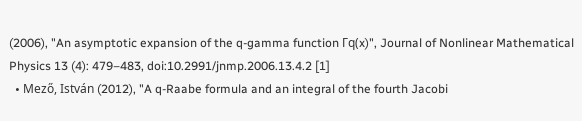(2006), "An asymptotic expansion of the q-gamma function Γq(x)", Journal of Nonlinear Mathematical Physics 13 (4): 479–483, doi:10.2991/jnmp.2006.13.4.2 [1]
  • Mező, István (2012), "A q-Raabe formula and an integral of the fourth Jacobi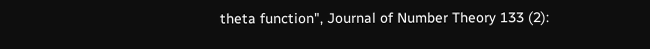theta function", Journal of Number Theory 133 (2):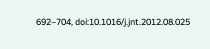692–704, doi:10.1016/j.jnt.2012.08.025